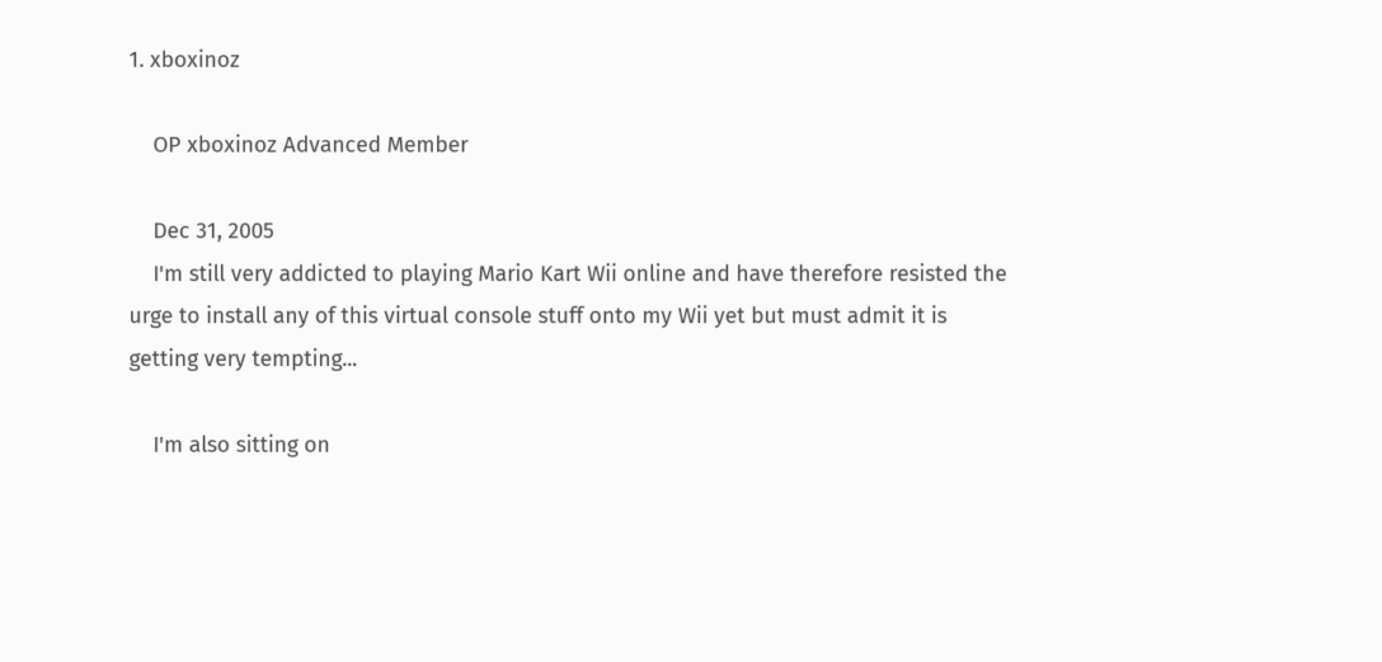1. xboxinoz

    OP xboxinoz Advanced Member

    Dec 31, 2005
    I'm still very addicted to playing Mario Kart Wii online and have therefore resisted the urge to install any of this virtual console stuff onto my Wii yet but must admit it is getting very tempting...

    I'm also sitting on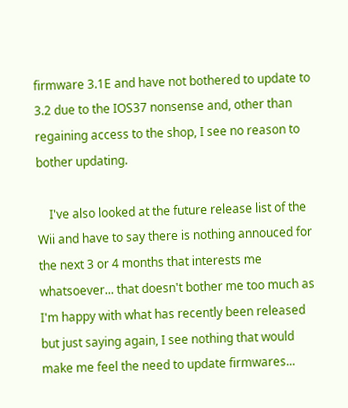firmware 3.1E and have not bothered to update to 3.2 due to the IOS37 nonsense and, other than regaining access to the shop, I see no reason to bother updating.

    I've also looked at the future release list of the Wii and have to say there is nothing annouced for the next 3 or 4 months that interests me whatsoever... that doesn't bother me too much as I'm happy with what has recently been released but just saying again, I see nothing that would make me feel the need to update firmwares...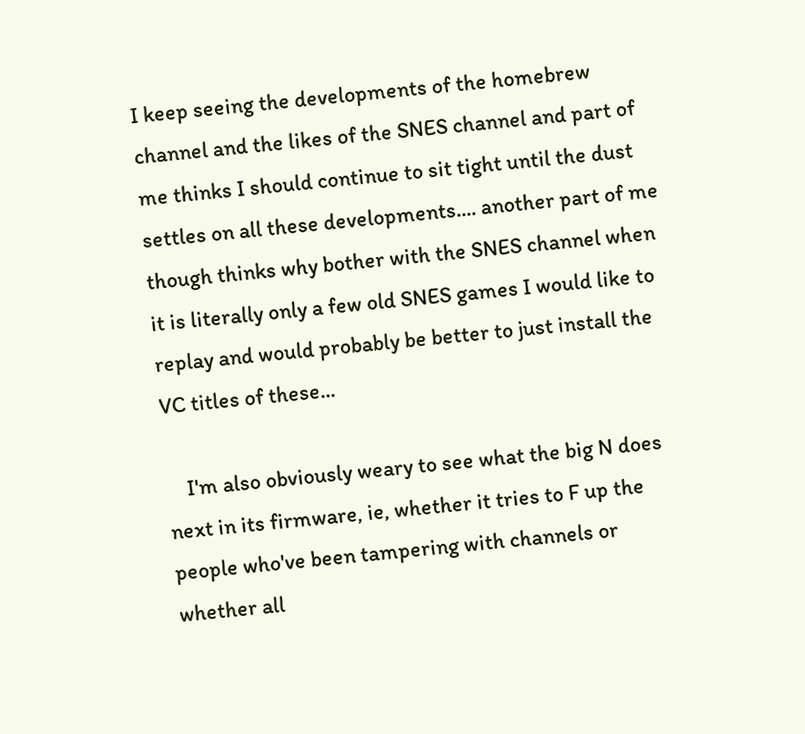I keep seeing the developments of the homebrew channel and the likes of the SNES channel and part of me thinks I should continue to sit tight until the dust settles on all these developments.... another part of me though thinks why bother with the SNES channel when it is literally only a few old SNES games I would like to replay and would probably be better to just install the VC titles of these...

    I'm also obviously weary to see what the big N does next in its firmware, ie, whether it tries to F up the people who've been tampering with channels or whether all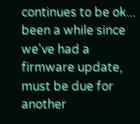continues to be ok... been a while since we've had a firmware update, must be due for another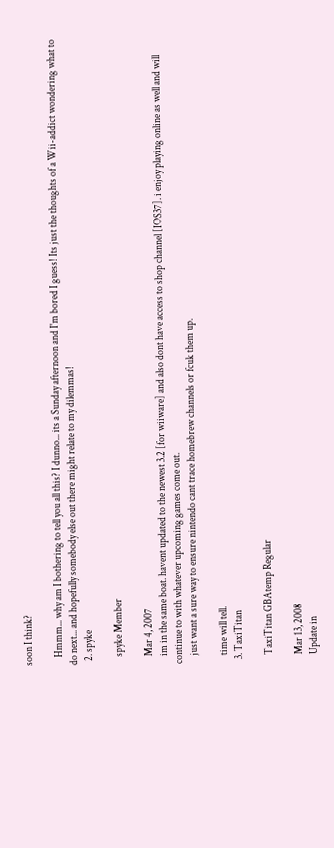soon I think?

    Hmmm... why am I bothering to tell you all this? I dunno... its a Sunday afternoon and I'm bored I guess! Its just the thoughts of a Wii-addict wondering what to do next... and hopefully somebody else out there might relate to my dilemmas!
  2. spyke

    spyke Member

    Mar 4, 2007
    im in the same boat. havent updated to the newest 3.2 [for wiiware] and also dont have access to shop channel [IOS37]. i enjoy playing online as well and will continue to with whatever upcoming games come out.
    just want a sure way to ensure nintendo cant trace homebrew channels or fcuk them up.

    time will tell.
  3. TaxiTitan

    TaxiTitan GBAtemp Regular

    Mar 13, 2008
    Update in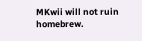MKwii will not ruin homebrew.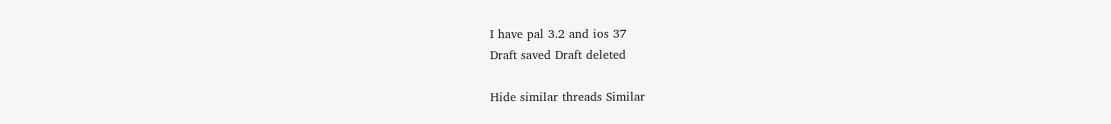I have pal 3.2 and ios 37
Draft saved Draft deleted

Hide similar threads Similar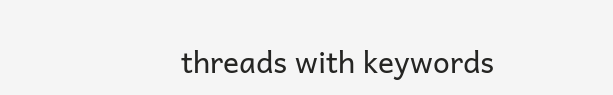threads with keywords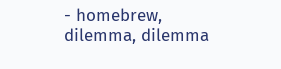- homebrew, dilemma, dilemma